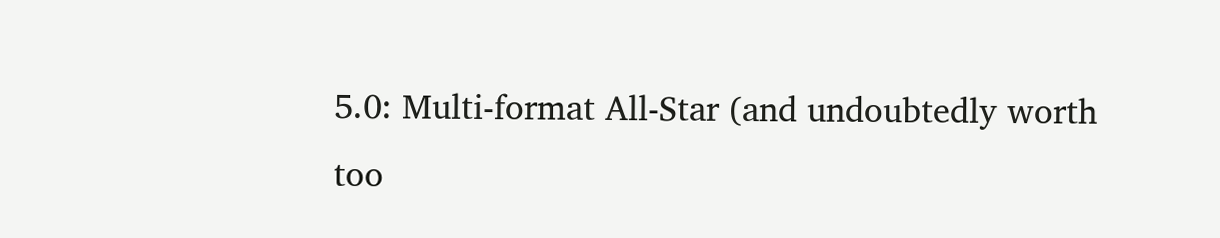5.0: Multi-format All-Star (and undoubtedly worth too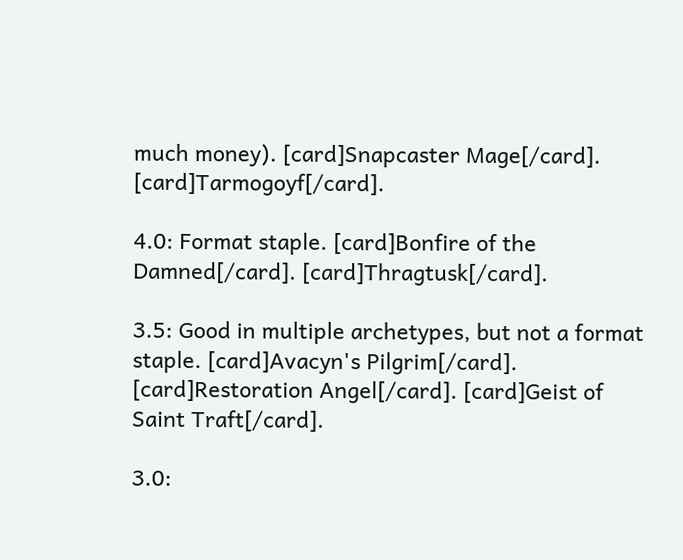much money). [card]Snapcaster Mage[/card]. [card]Tarmogoyf[/card].

4.0: Format staple. [card]Bonfire of the Damned[/card]. [card]Thragtusk[/card].

3.5: Good in multiple archetypes, but not a format staple. [card]Avacyn's Pilgrim[/card]. [card]Restoration Angel[/card]. [card]Geist of Saint Traft[/card].

3.0: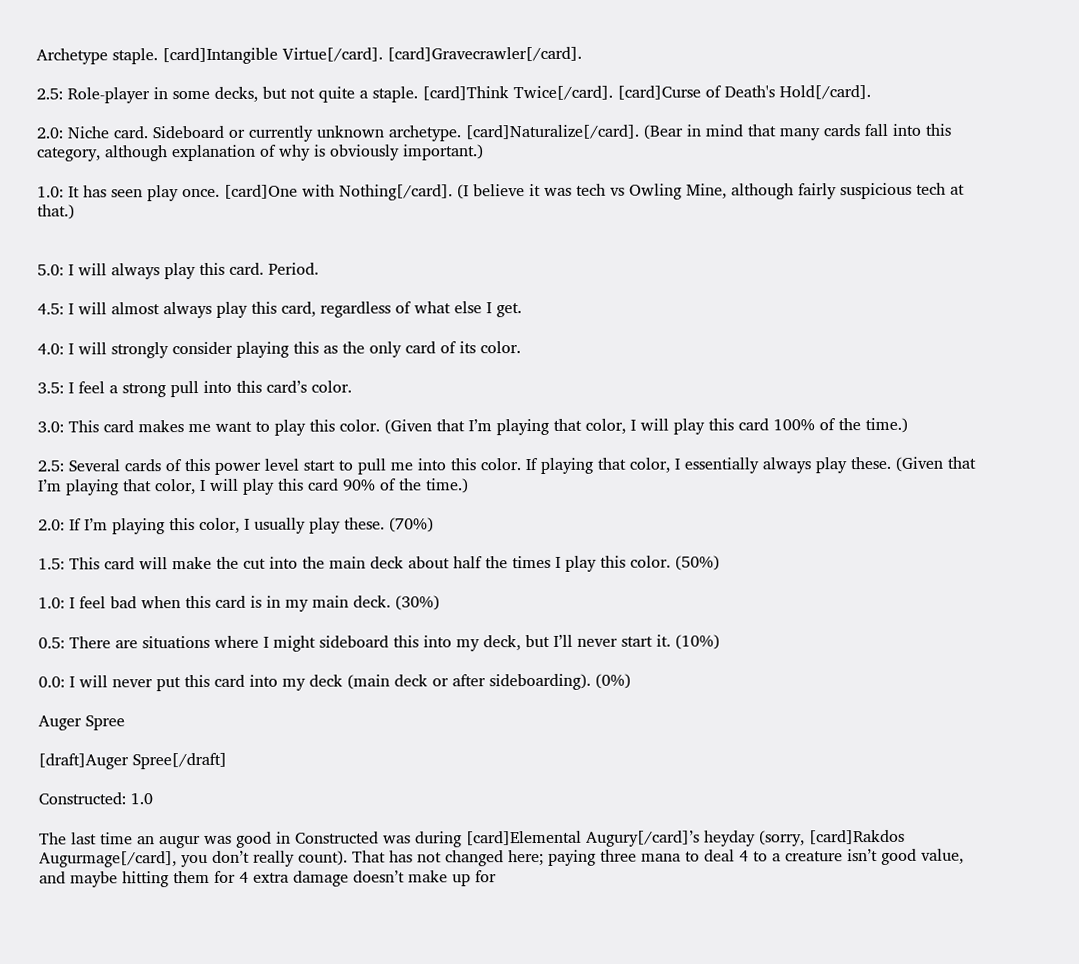Archetype staple. [card]Intangible Virtue[/card]. [card]Gravecrawler[/card].

2.5: Role-player in some decks, but not quite a staple. [card]Think Twice[/card]. [card]Curse of Death's Hold[/card].

2.0: Niche card. Sideboard or currently unknown archetype. [card]Naturalize[/card]. (Bear in mind that many cards fall into this category, although explanation of why is obviously important.)

1.0: It has seen play once. [card]One with Nothing[/card]. (I believe it was tech vs Owling Mine, although fairly suspicious tech at that.)


5.0: I will always play this card. Period.

4.5: I will almost always play this card, regardless of what else I get.

4.0: I will strongly consider playing this as the only card of its color.

3.5: I feel a strong pull into this card’s color.

3.0: This card makes me want to play this color. (Given that I’m playing that color, I will play this card 100% of the time.)

2.5: Several cards of this power level start to pull me into this color. If playing that color, I essentially always play these. (Given that I’m playing that color, I will play this card 90% of the time.)

2.0: If I’m playing this color, I usually play these. (70%)

1.5: This card will make the cut into the main deck about half the times I play this color. (50%)

1.0: I feel bad when this card is in my main deck. (30%)

0.5: There are situations where I might sideboard this into my deck, but I’ll never start it. (10%)

0.0: I will never put this card into my deck (main deck or after sideboarding). (0%)

Auger Spree

[draft]Auger Spree[/draft]

Constructed: 1.0

The last time an augur was good in Constructed was during [card]Elemental Augury[/card]’s heyday (sorry, [card]Rakdos Augurmage[/card], you don’t really count). That has not changed here; paying three mana to deal 4 to a creature isn’t good value, and maybe hitting them for 4 extra damage doesn’t make up for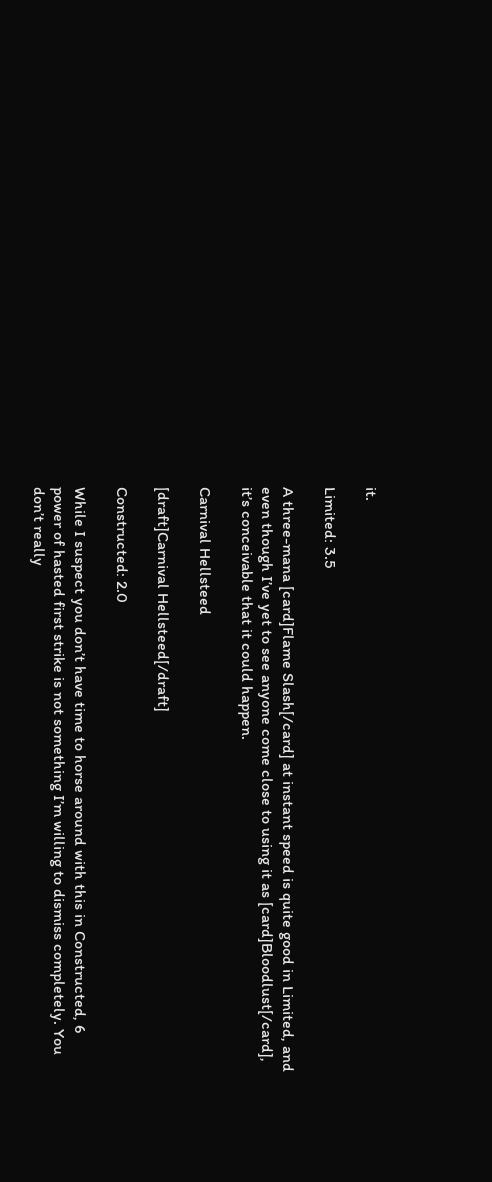it.

Limited: 3.5

A three-mana [card]Flame Slash[/card] at instant speed is quite good in Limited, and even though I’ve yet to see anyone come close to using it as [card]Bloodlust[/card], it’s conceivable that it could happen.

Carnival Hellsteed

[draft]Carnival Hellsteed[/draft]

Constructed: 2.0

While I suspect you don’t have time to horse around with this in Constructed, 6 power of hasted first strike is not something I’m willing to dismiss completely. You don’t really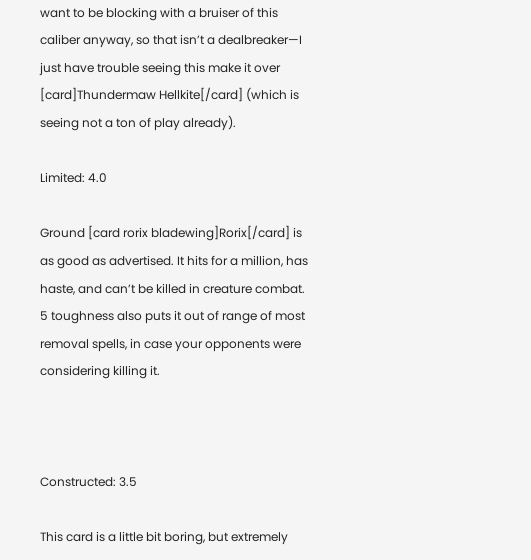want to be blocking with a bruiser of this caliber anyway, so that isn’t a dealbreaker—I just have trouble seeing this make it over [card]Thundermaw Hellkite[/card] (which is seeing not a ton of play already).

Limited: 4.0

Ground [card rorix bladewing]Rorix[/card] is as good as advertised. It hits for a million, has haste, and can’t be killed in creature combat. 5 toughness also puts it out of range of most removal spells, in case your opponents were considering killing it.



Constructed: 3.5

This card is a little bit boring, but extremely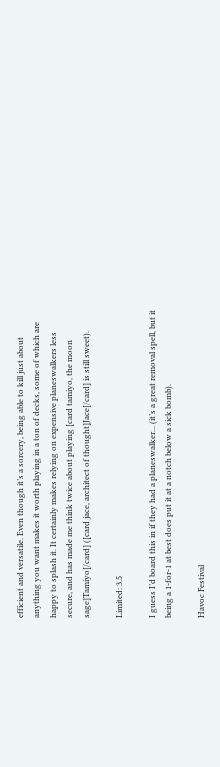efficient and versatile. Even though it’s a sorcery, being able to kill just about anything you want makes it worth playing in a ton of decks, some of which are happy to splash it. It certainly makes relying on expensive planeswalkers less secure, and has made me think twice about playing [card tamiyo, the moon sage]Tamiyo[/card] ([card jace, architect of thought]Jace[/card] is still sweet).

Limited: 3.5

I guess I’d board this in if they had a planeswalker... (it’s a great removal spell, but it being a 1-for-1 at best does put it at a notch below a sick bomb).

Havoc Festival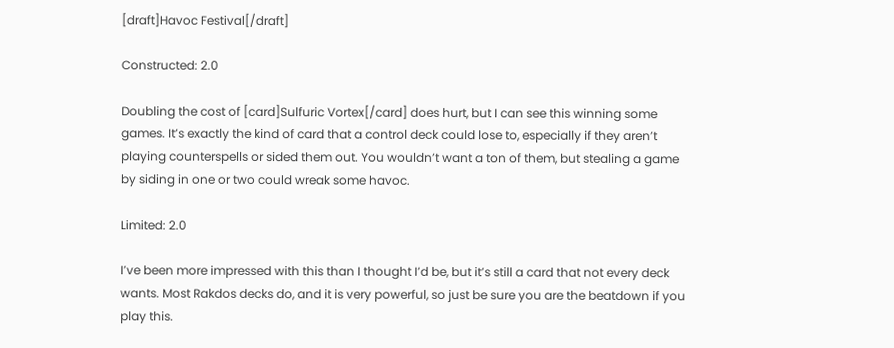[draft]Havoc Festival[/draft]

Constructed: 2.0

Doubling the cost of [card]Sulfuric Vortex[/card] does hurt, but I can see this winning some games. It’s exactly the kind of card that a control deck could lose to, especially if they aren’t playing counterspells or sided them out. You wouldn’t want a ton of them, but stealing a game by siding in one or two could wreak some havoc.

Limited: 2.0

I’ve been more impressed with this than I thought I’d be, but it’s still a card that not every deck wants. Most Rakdos decks do, and it is very powerful, so just be sure you are the beatdown if you play this.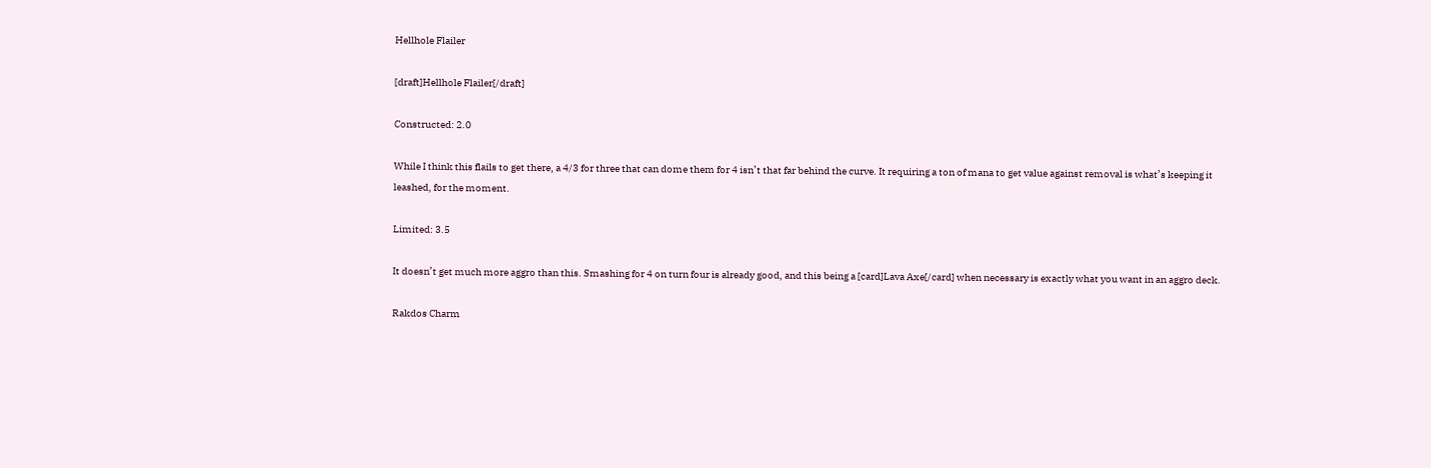Hellhole Flailer

[draft]Hellhole Flailer[/draft]

Constructed: 2.0

While I think this flails to get there, a 4/3 for three that can dome them for 4 isn’t that far behind the curve. It requiring a ton of mana to get value against removal is what’s keeping it leashed, for the moment.

Limited: 3.5

It doesn’t get much more aggro than this. Smashing for 4 on turn four is already good, and this being a [card]Lava Axe[/card] when necessary is exactly what you want in an aggro deck.

Rakdos Charm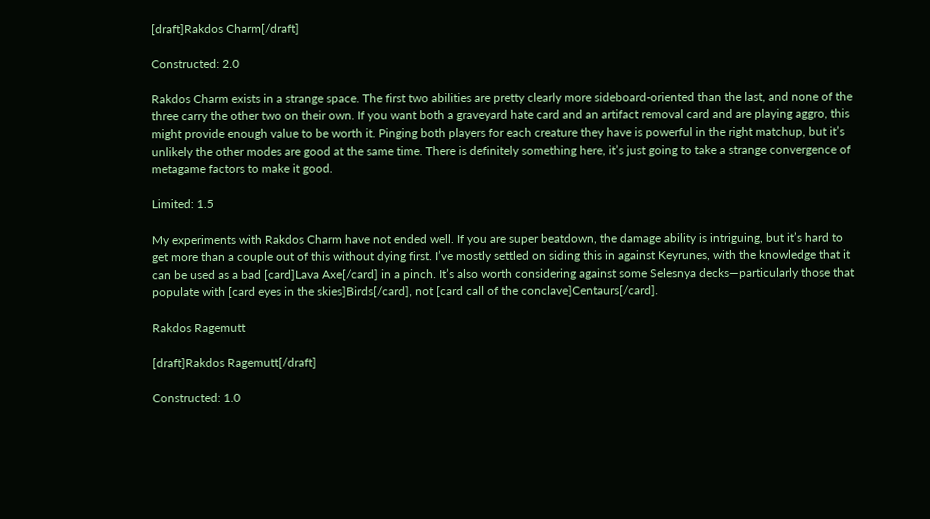[draft]Rakdos Charm[/draft]

Constructed: 2.0

Rakdos Charm exists in a strange space. The first two abilities are pretty clearly more sideboard-oriented than the last, and none of the three carry the other two on their own. If you want both a graveyard hate card and an artifact removal card and are playing aggro, this might provide enough value to be worth it. Pinging both players for each creature they have is powerful in the right matchup, but it’s unlikely the other modes are good at the same time. There is definitely something here, it’s just going to take a strange convergence of metagame factors to make it good.

Limited: 1.5

My experiments with Rakdos Charm have not ended well. If you are super beatdown, the damage ability is intriguing, but it’s hard to get more than a couple out of this without dying first. I’ve mostly settled on siding this in against Keyrunes, with the knowledge that it can be used as a bad [card]Lava Axe[/card] in a pinch. It’s also worth considering against some Selesnya decks—particularly those that populate with [card eyes in the skies]Birds[/card], not [card call of the conclave]Centaurs[/card].

Rakdos Ragemutt

[draft]Rakdos Ragemutt[/draft]

Constructed: 1.0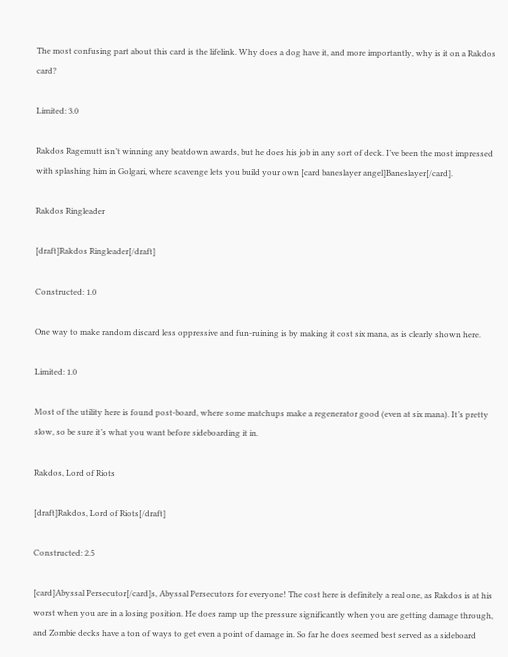The most confusing part about this card is the lifelink. Why does a dog have it, and more importantly, why is it on a Rakdos card?

Limited: 3.0

Rakdos Ragemutt isn’t winning any beatdown awards, but he does his job in any sort of deck. I’ve been the most impressed with splashing him in Golgari, where scavenge lets you build your own [card baneslayer angel]Baneslayer[/card].

Rakdos Ringleader

[draft]Rakdos Ringleader[/draft]

Constructed: 1.0

One way to make random discard less oppressive and fun-ruining is by making it cost six mana, as is clearly shown here.

Limited: 1.0

Most of the utility here is found post-board, where some matchups make a regenerator good (even at six mana). It’s pretty slow, so be sure it’s what you want before sideboarding it in.

Rakdos, Lord of Riots

[draft]Rakdos, Lord of Riots[/draft]

Constructed: 2.5

[card]Abyssal Persecutor[/card]s, Abyssal Persecutors for everyone! The cost here is definitely a real one, as Rakdos is at his worst when you are in a losing position. He does ramp up the pressure significantly when you are getting damage through, and Zombie decks have a ton of ways to get even a point of damage in. So far he does seemed best served as a sideboard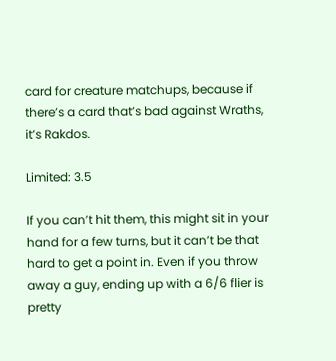card for creature matchups, because if there’s a card that’s bad against Wraths, it’s Rakdos.

Limited: 3.5

If you can’t hit them, this might sit in your hand for a few turns, but it can’t be that hard to get a point in. Even if you throw away a guy, ending up with a 6/6 flier is pretty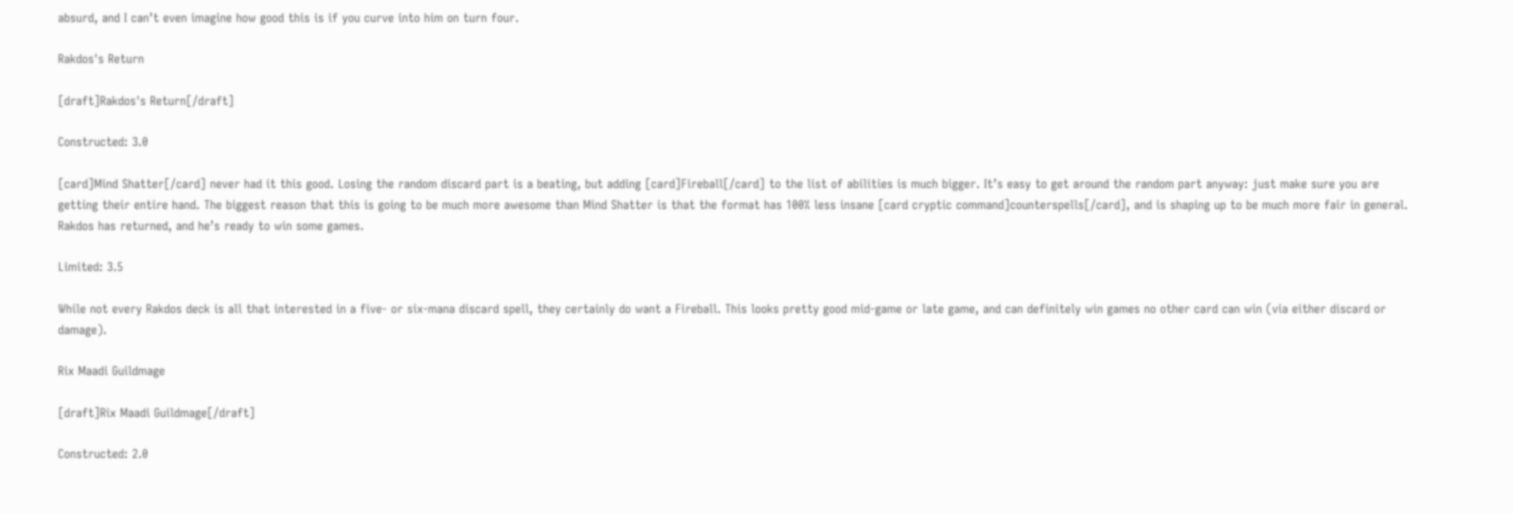absurd, and I can’t even imagine how good this is if you curve into him on turn four.

Rakdos's Return

[draft]Rakdos's Return[/draft]

Constructed: 3.0

[card]Mind Shatter[/card] never had it this good. Losing the random discard part is a beating, but adding [card]Fireball[/card] to the list of abilities is much bigger. It’s easy to get around the random part anyway: just make sure you are getting their entire hand. The biggest reason that this is going to be much more awesome than Mind Shatter is that the format has 100% less insane [card cryptic command]counterspells[/card], and is shaping up to be much more fair in general. Rakdos has returned, and he’s ready to win some games.

Limited: 3.5

While not every Rakdos deck is all that interested in a five- or six-mana discard spell, they certainly do want a Fireball. This looks pretty good mid-game or late game, and can definitely win games no other card can win (via either discard or damage).

Rix Maadi Guildmage

[draft]Rix Maadi Guildmage[/draft]

Constructed: 2.0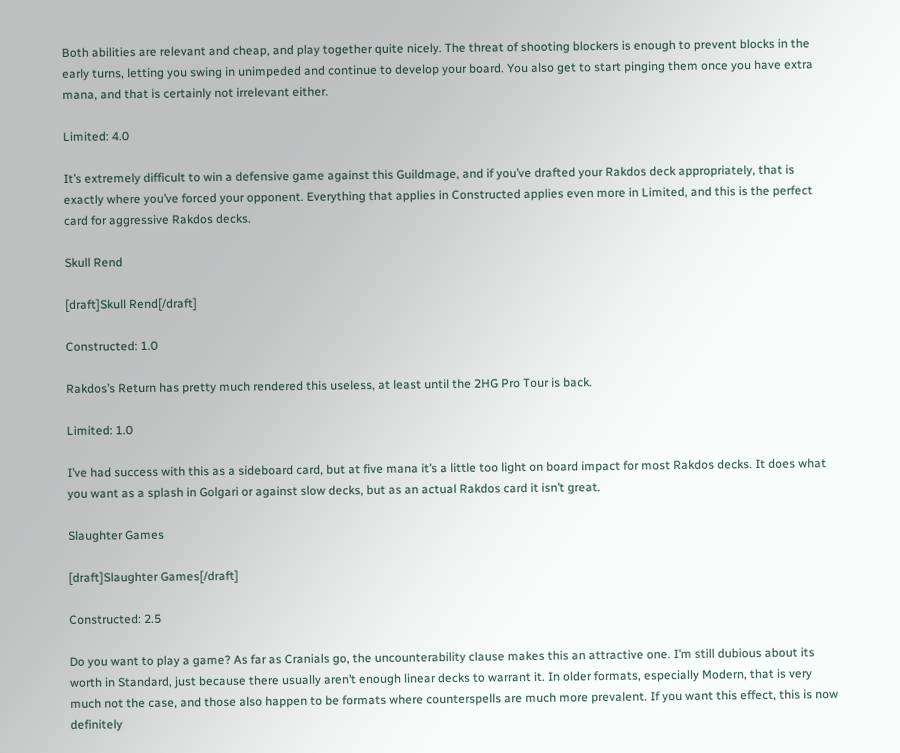Both abilities are relevant and cheap, and play together quite nicely. The threat of shooting blockers is enough to prevent blocks in the early turns, letting you swing in unimpeded and continue to develop your board. You also get to start pinging them once you have extra mana, and that is certainly not irrelevant either.

Limited: 4.0

It’s extremely difficult to win a defensive game against this Guildmage, and if you’ve drafted your Rakdos deck appropriately, that is exactly where you’ve forced your opponent. Everything that applies in Constructed applies even more in Limited, and this is the perfect card for aggressive Rakdos decks.

Skull Rend

[draft]Skull Rend[/draft]

Constructed: 1.0

Rakdos’s Return has pretty much rendered this useless, at least until the 2HG Pro Tour is back.

Limited: 1.0

I’ve had success with this as a sideboard card, but at five mana it’s a little too light on board impact for most Rakdos decks. It does what you want as a splash in Golgari or against slow decks, but as an actual Rakdos card it isn’t great.

Slaughter Games

[draft]Slaughter Games[/draft]

Constructed: 2.5

Do you want to play a game? As far as Cranials go, the uncounterability clause makes this an attractive one. I’m still dubious about its worth in Standard, just because there usually aren’t enough linear decks to warrant it. In older formats, especially Modern, that is very much not the case, and those also happen to be formats where counterspells are much more prevalent. If you want this effect, this is now definitely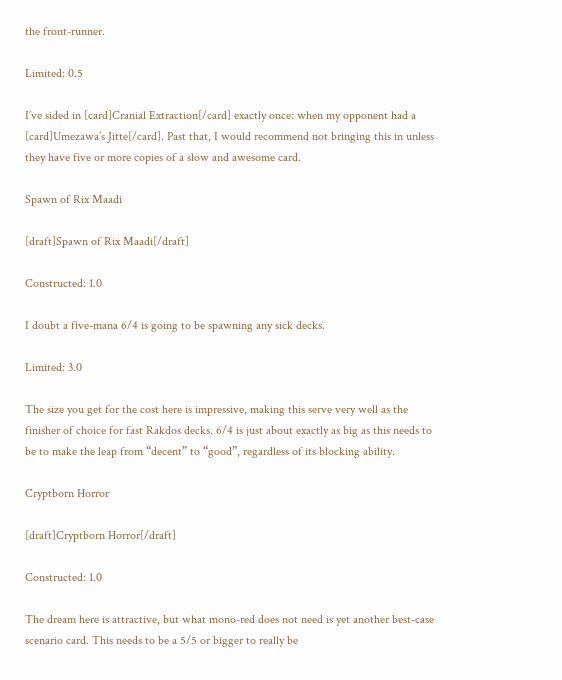the front-runner.

Limited: 0.5

I’ve sided in [card]Cranial Extraction[/card] exactly once: when my opponent had a [card]Umezawa’s Jitte[/card]. Past that, I would recommend not bringing this in unless they have five or more copies of a slow and awesome card.

Spawn of Rix Maadi

[draft]Spawn of Rix Maadi[/draft]

Constructed: 1.0

I doubt a five-mana 6/4 is going to be spawning any sick decks.

Limited: 3.0

The size you get for the cost here is impressive, making this serve very well as the finisher of choice for fast Rakdos decks. 6/4 is just about exactly as big as this needs to be to make the leap from “decent” to “good”, regardless of its blocking ability.

Cryptborn Horror

[draft]Cryptborn Horror[/draft]

Constructed: 1.0

The dream here is attractive, but what mono-red does not need is yet another best-case scenario card. This needs to be a 5/5 or bigger to really be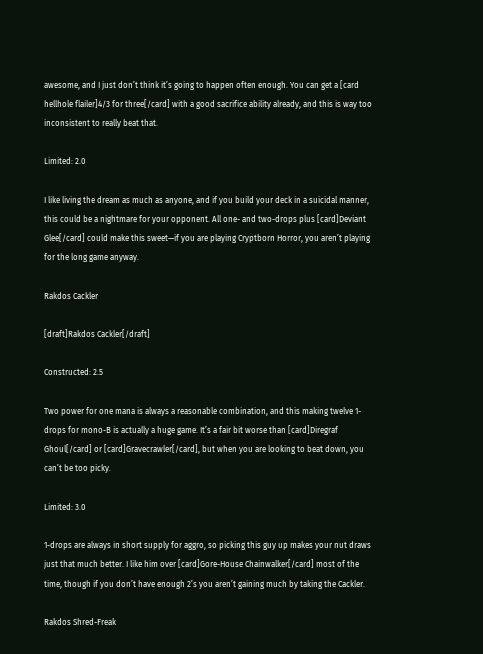awesome, and I just don’t think it’s going to happen often enough. You can get a [card hellhole flailer]4/3 for three[/card] with a good sacrifice ability already, and this is way too inconsistent to really beat that.

Limited: 2.0

I like living the dream as much as anyone, and if you build your deck in a suicidal manner, this could be a nightmare for your opponent. All one- and two-drops plus [card]Deviant Glee[/card] could make this sweet—if you are playing Cryptborn Horror, you aren’t playing for the long game anyway.

Rakdos Cackler

[draft]Rakdos Cackler[/draft]

Constructed: 2.5

Two power for one mana is always a reasonable combination, and this making twelve 1-drops for mono-B is actually a huge game. It’s a fair bit worse than [card]Diregraf Ghoul[/card] or [card]Gravecrawler[/card], but when you are looking to beat down, you can’t be too picky.

Limited: 3.0

1-drops are always in short supply for aggro, so picking this guy up makes your nut draws just that much better. I like him over [card]Gore-House Chainwalker[/card] most of the time, though if you don’t have enough 2’s you aren’t gaining much by taking the Cackler.

Rakdos Shred-Freak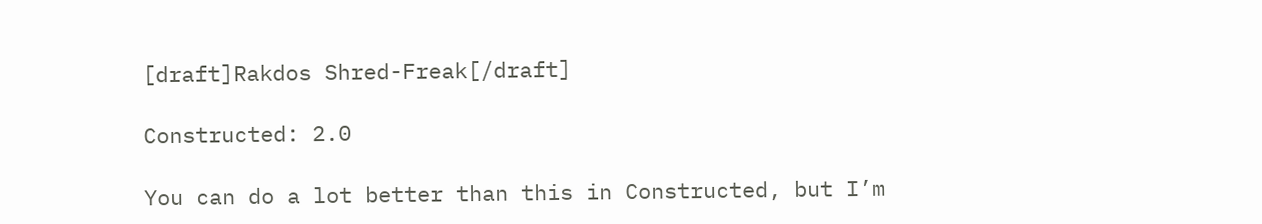[draft]Rakdos Shred-Freak[/draft]

Constructed: 2.0

You can do a lot better than this in Constructed, but I’m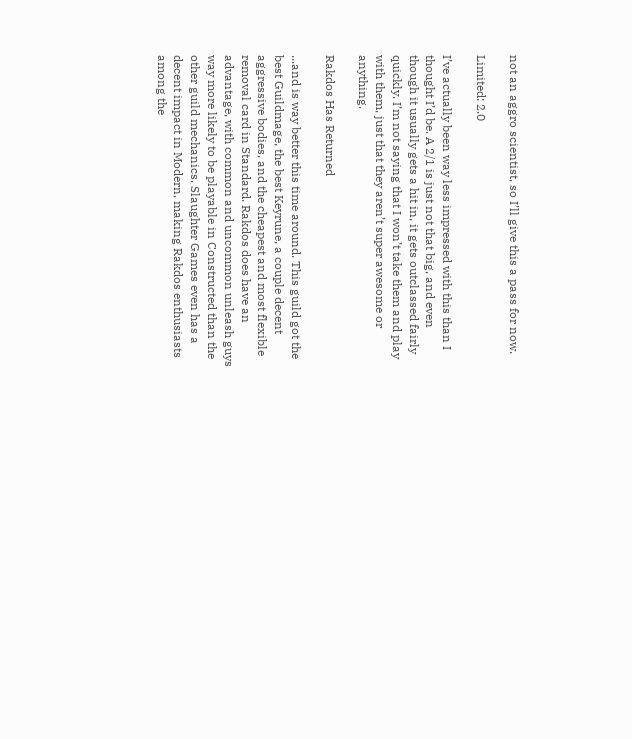not an aggro scientist, so I’ll give this a pass for now.

Limited: 2.0

I’ve actually been way less impressed with this than I thought I’d be. A 2/1 is just not that big, and even though it usually gets a hit in, it gets outclassed fairly quickly. I’m not saying that I won’t take them and play with them, just that they aren’t super awesome or anything.

Rakdos Has Returned

...and is way better this time around. This guild got the best Guildmage, the best Keyrune, a couple decent aggressive bodies, and the cheapest and most flexible removal card in Standard. Rakdos does have an advantage, with common and uncommon unleash guys way more likely to be playable in Constructed than the other guild mechanics. Slaughter Games even has a decent impact in Modern, making Rakdos enthusiasts among the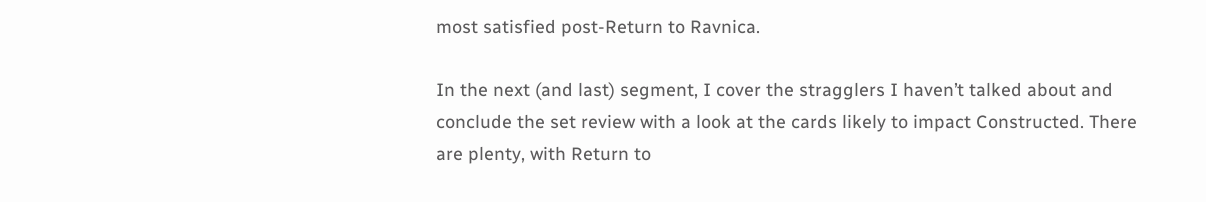most satisfied post-Return to Ravnica.

In the next (and last) segment, I cover the stragglers I haven’t talked about and conclude the set review with a look at the cards likely to impact Constructed. There are plenty, with Return to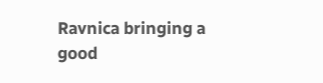Ravnica bringing a good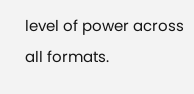level of power across all formats.